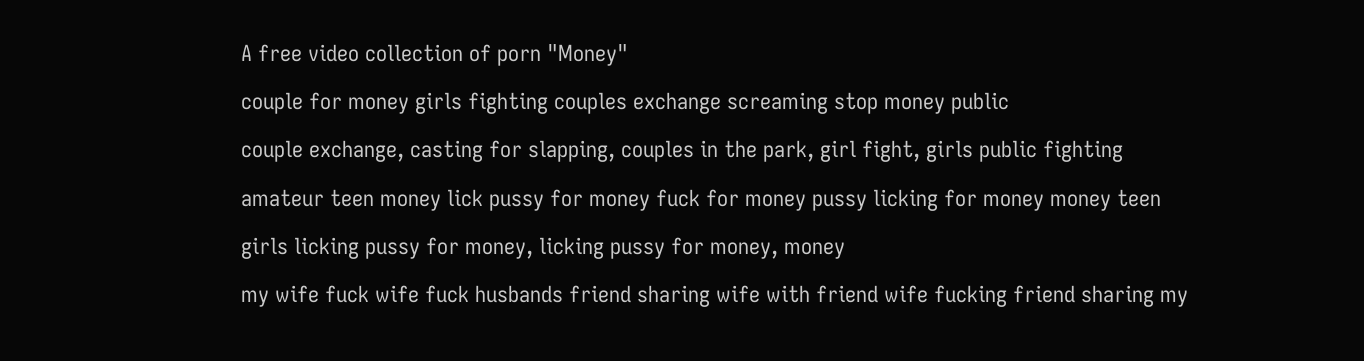A free video collection of porn "Money"

couple for money girls fighting couples exchange screaming stop money public

couple exchange, casting for slapping, couples in the park, girl fight, girls public fighting

amateur teen money lick pussy for money fuck for money pussy licking for money money teen

girls licking pussy for money, licking pussy for money, money

my wife fuck wife fuck husbands friend sharing wife with friend wife fucking friend sharing my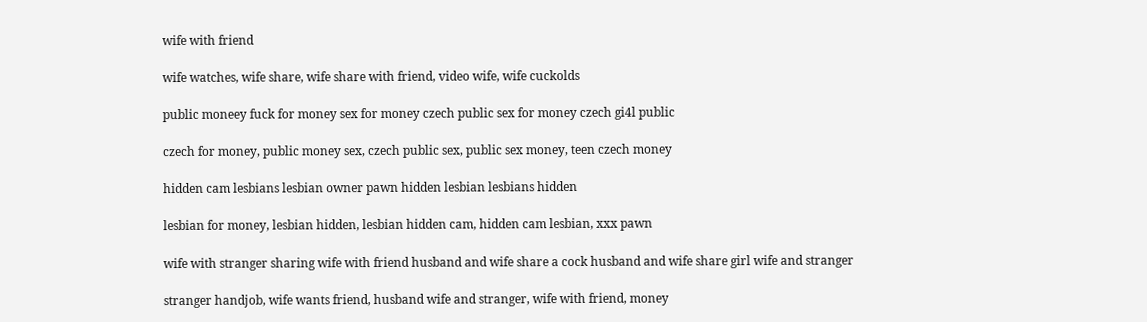wife with friend

wife watches, wife share, wife share with friend, video wife, wife cuckolds

public moneey fuck for money sex for money czech public sex for money czech gi4l public

czech for money, public money sex, czech public sex, public sex money, teen czech money

hidden cam lesbians lesbian owner pawn hidden lesbian lesbians hidden

lesbian for money, lesbian hidden, lesbian hidden cam, hidden cam lesbian, xxx pawn

wife with stranger sharing wife with friend husband and wife share a cock husband and wife share girl wife and stranger

stranger handjob, wife wants friend, husband wife and stranger, wife with friend, money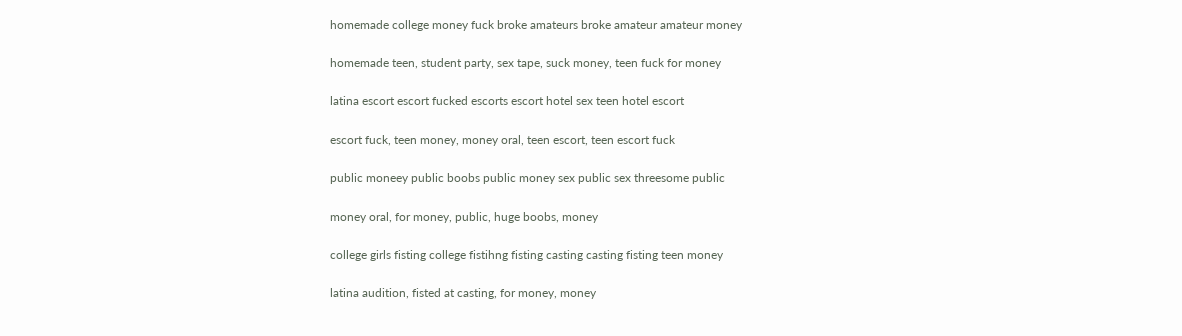homemade college money fuck broke amateurs broke amateur amateur money

homemade teen, student party, sex tape, suck money, teen fuck for money

latina escort escort fucked escorts escort hotel sex teen hotel escort

escort fuck, teen money, money oral, teen escort, teen escort fuck

public moneey public boobs public money sex public sex threesome public

money oral, for money, public, huge boobs, money

college girls fisting college fistihng fisting casting casting fisting teen money

latina audition, fisted at casting, for money, money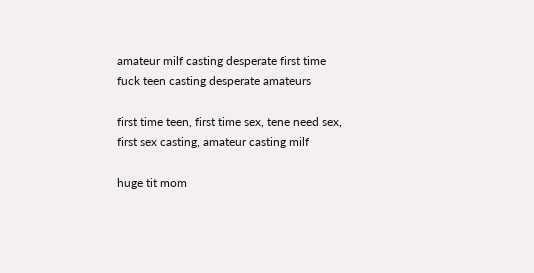amateur milf casting desperate first time fuck teen casting desperate amateurs

first time teen, first time sex, tene need sex, first sex casting, amateur casting milf

huge tit mom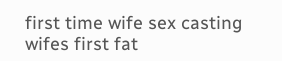first time wife sex casting wifes first fat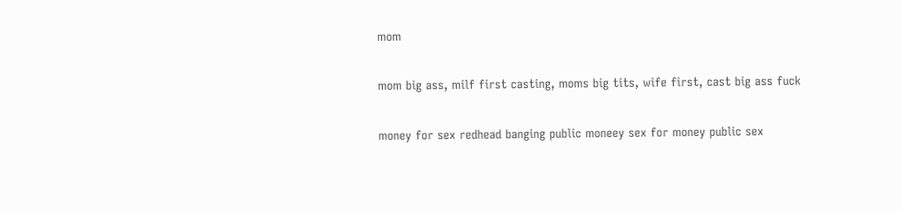mom

mom big ass, milf first casting, moms big tits, wife first, cast big ass fuck

money for sex redhead banging public moneey sex for money public sex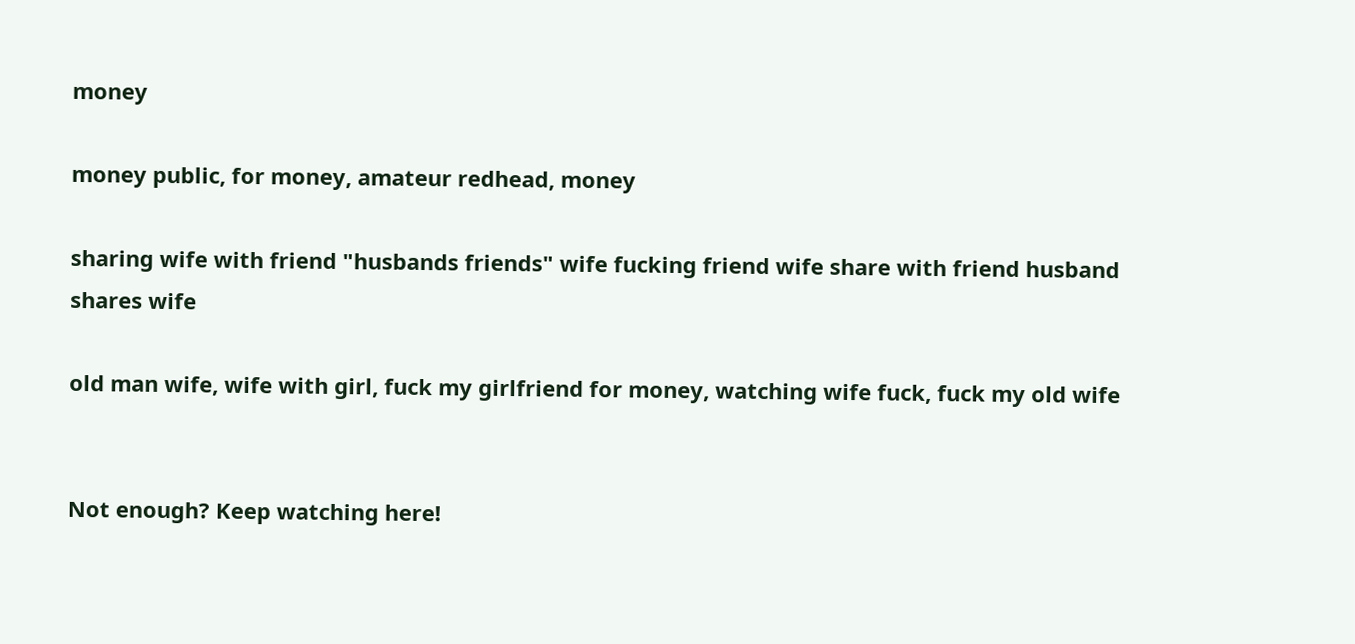money

money public, for money, amateur redhead, money

sharing wife with friend "husbands friends" wife fucking friend wife share with friend husband shares wife

old man wife, wife with girl, fuck my girlfriend for money, watching wife fuck, fuck my old wife


Not enough? Keep watching here!